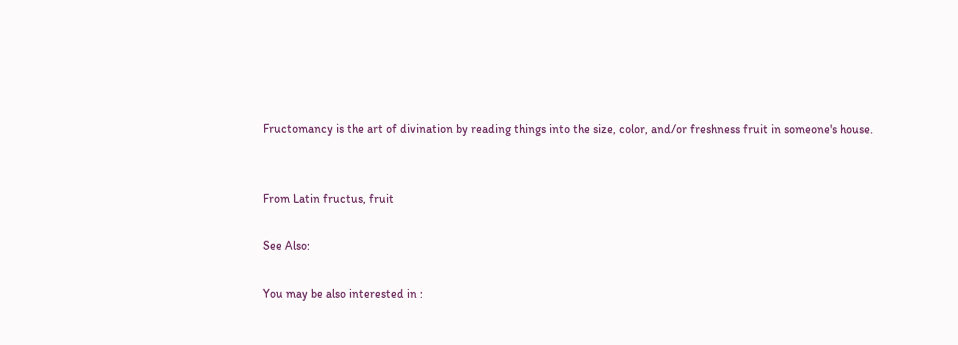Fructomancy is the art of divination by reading things into the size, color, and/or freshness fruit in someone's house.


From Latin fructus, fruit

See Also:

You may be also interested in :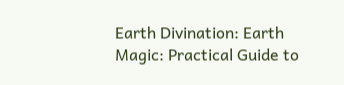Earth Divination: Earth Magic: Practical Guide to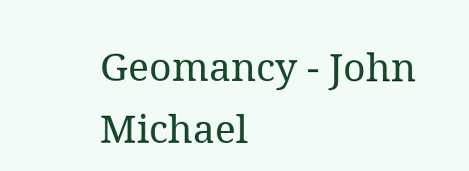Geomancy - John Michael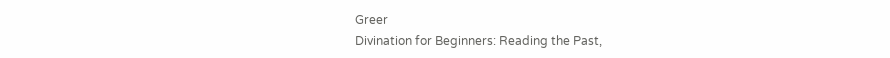Greer
Divination for Beginners: Reading the Past,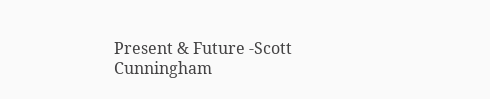Present & Future -Scott Cunningham